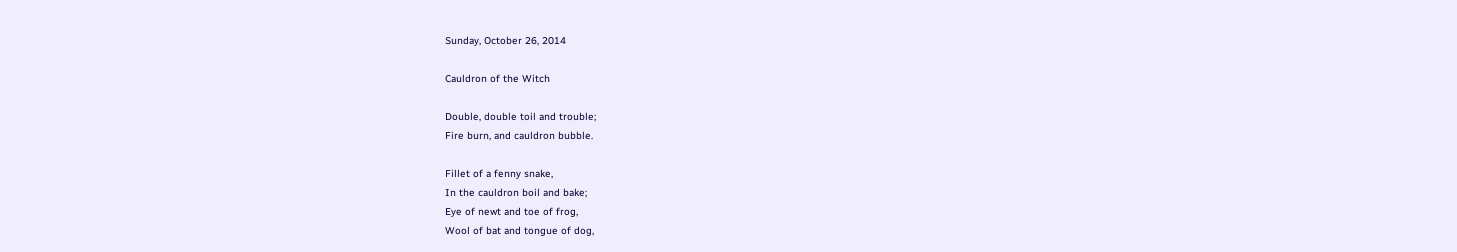Sunday, October 26, 2014

Cauldron of the Witch

Double, double toil and trouble;
Fire burn, and cauldron bubble.

Fillet of a fenny snake,
In the cauldron boil and bake;
Eye of newt and toe of frog,
Wool of bat and tongue of dog,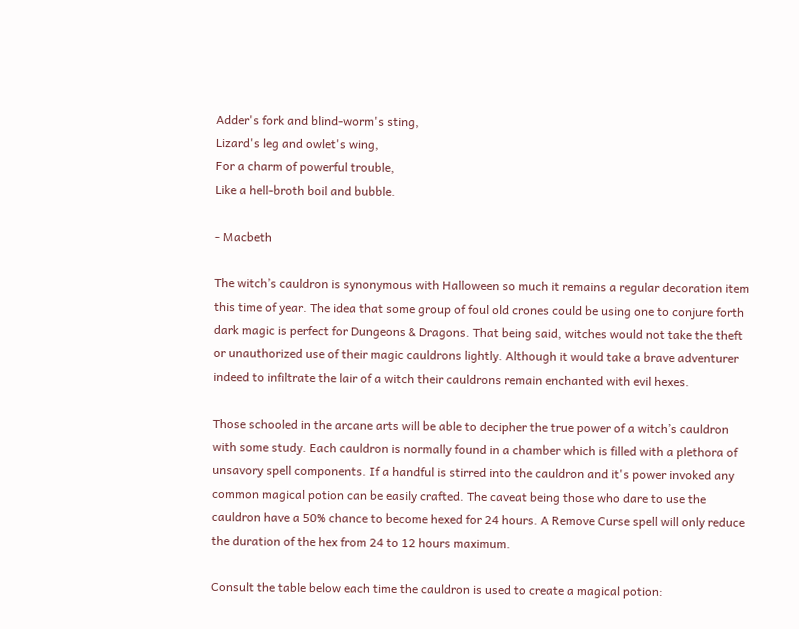Adder's fork and blind-worm's sting,
Lizard's leg and owlet's wing,
For a charm of powerful trouble,
Like a hell-broth boil and bubble.

- Macbeth

The witch’s cauldron is synonymous with Halloween so much it remains a regular decoration item this time of year. The idea that some group of foul old crones could be using one to conjure forth dark magic is perfect for Dungeons & Dragons. That being said, witches would not take the theft or unauthorized use of their magic cauldrons lightly. Although it would take a brave adventurer indeed to infiltrate the lair of a witch their cauldrons remain enchanted with evil hexes.

Those schooled in the arcane arts will be able to decipher the true power of a witch’s cauldron with some study. Each cauldron is normally found in a chamber which is filled with a plethora of unsavory spell components. If a handful is stirred into the cauldron and it's power invoked any common magical potion can be easily crafted. The caveat being those who dare to use the cauldron have a 50% chance to become hexed for 24 hours. A Remove Curse spell will only reduce the duration of the hex from 24 to 12 hours maximum.

Consult the table below each time the cauldron is used to create a magical potion: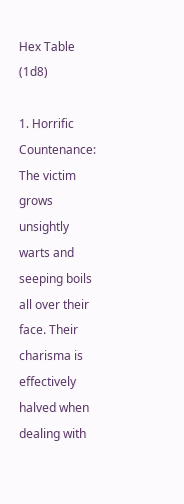Hex Table (1d8)

1. Horrific Countenance: The victim grows unsightly warts and seeping boils all over their face. Their charisma is effectively halved when dealing with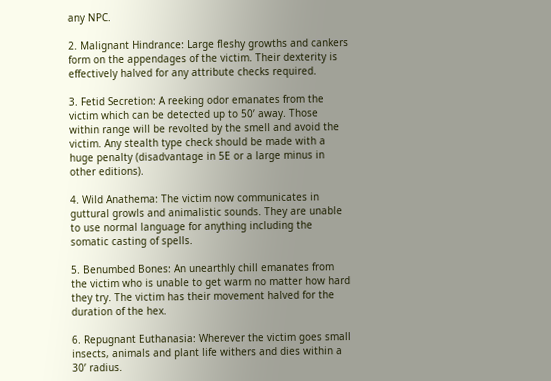any NPC.

2. Malignant Hindrance: Large fleshy growths and cankers form on the appendages of the victim. Their dexterity is effectively halved for any attribute checks required.

3. Fetid Secretion: A reeking odor emanates from the victim which can be detected up to 50’ away. Those within range will be revolted by the smell and avoid the victim. Any stealth type check should be made with a huge penalty (disadvantage in 5E or a large minus in other editions).

4. Wild Anathema: The victim now communicates in guttural growls and animalistic sounds. They are unable to use normal language for anything including the somatic casting of spells.

5. Benumbed Bones: An unearthly chill emanates from the victim who is unable to get warm no matter how hard they try. The victim has their movement halved for the duration of the hex.

6. Repugnant Euthanasia: Wherever the victim goes small insects, animals and plant life withers and dies within a 30’ radius.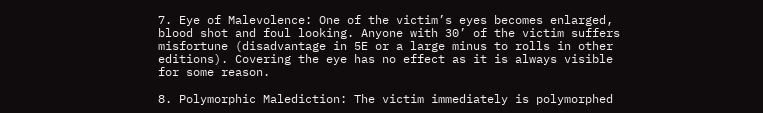7. Eye of Malevolence: One of the victim’s eyes becomes enlarged, blood shot and foul looking. Anyone with 30’ of the victim suffers misfortune (disadvantage in 5E or a large minus to rolls in other editions). Covering the eye has no effect as it is always visible for some reason.

8. Polymorphic Malediction: The victim immediately is polymorphed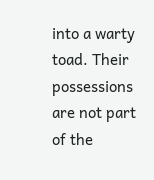into a warty toad. Their possessions are not part of the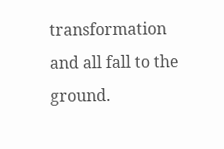transformation and all fall to the ground.